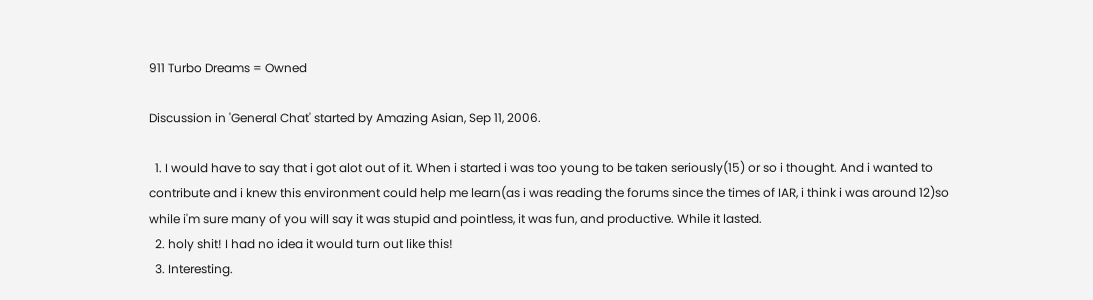911 Turbo Dreams = Owned

Discussion in 'General Chat' started by Amazing Asian, Sep 11, 2006.

  1. I would have to say that i got alot out of it. When i started i was too young to be taken seriously(15) or so i thought. And i wanted to contribute and i knew this environment could help me learn(as i was reading the forums since the times of IAR, i think i was around 12)so while i'm sure many of you will say it was stupid and pointless, it was fun, and productive. While it lasted.
  2. holy shit! I had no idea it would turn out like this!
  3. Interesting.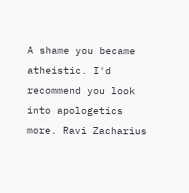A shame you became atheistic. I'd recommend you look into apologetics more. Ravi Zacharius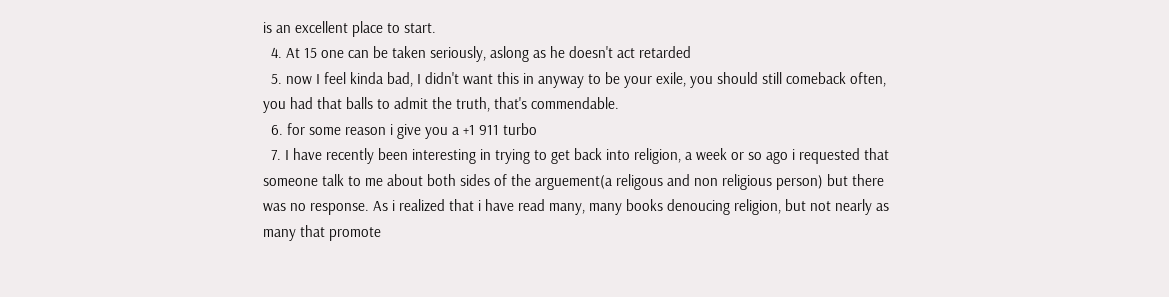is an excellent place to start.
  4. At 15 one can be taken seriously, aslong as he doesn't act retarded
  5. now I feel kinda bad, I didn't want this in anyway to be your exile, you should still comeback often, you had that balls to admit the truth, that's commendable.
  6. for some reason i give you a +1 911 turbo
  7. I have recently been interesting in trying to get back into religion, a week or so ago i requested that someone talk to me about both sides of the arguement(a religous and non religious person) but there was no response. As i realized that i have read many, many books denoucing religion, but not nearly as many that promote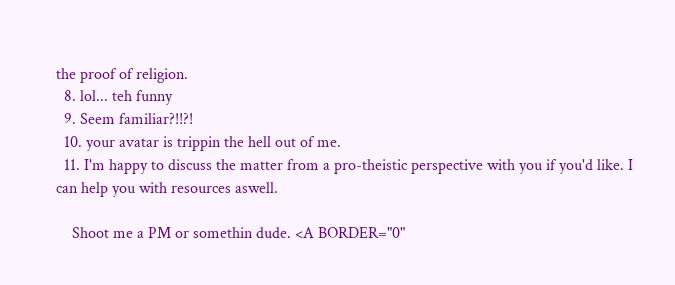the proof of religion.
  8. lol... teh funny
  9. Seem familiar?!!?!
  10. your avatar is trippin the hell out of me.
  11. I'm happy to discuss the matter from a pro-theistic perspective with you if you'd like. I can help you with resources aswell.

    Shoot me a PM or somethin dude. <A BORDER="0"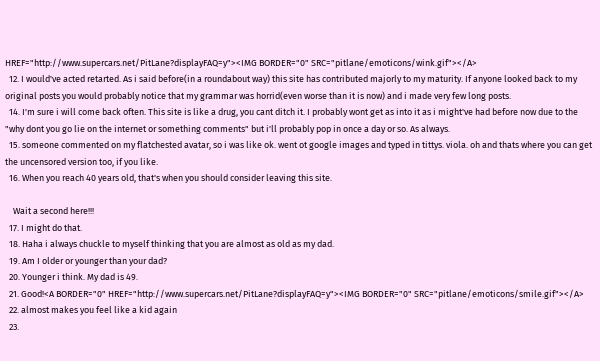HREF="http://www.supercars.net/PitLane?displayFAQ=y"><IMG BORDER="0" SRC="pitlane/emoticons/wink.gif"></A>
  12. I would've acted retarted. As i said before(in a roundabout way) this site has contributed majorly to my maturity. If anyone looked back to my original posts you would probably notice that my grammar was horrid(even worse than it is now) and i made very few long posts.
  14. I'm sure i will come back often. This site is like a drug, you cant ditch it. I probably wont get as into it as i might've had before now due to the "why dont you go lie on the internet or something comments" but i'll probably pop in once a day or so. As always.
  15. someone commented on my flatchested avatar, so i was like ok. went ot google images and typed in tittys. viola. oh and thats where you can get the uncensored version too, if you like.
  16. When you reach 40 years old, that's when you should consider leaving this site.

    Wait a second here!!!
  17. I might do that.
  18. Haha i always chuckle to myself thinking that you are almost as old as my dad.
  19. Am I older or younger than your dad?
  20. Younger i think. My dad is 49.
  21. Good!<A BORDER="0" HREF="http://www.supercars.net/PitLane?displayFAQ=y"><IMG BORDER="0" SRC="pitlane/emoticons/smile.gif"></A>
  22. almost makes you feel like a kid again
  23.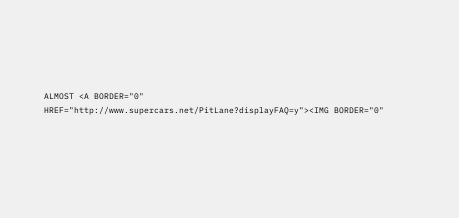ALMOST <A BORDER="0" HREF="http://www.supercars.net/PitLane?displayFAQ=y"><IMG BORDER="0"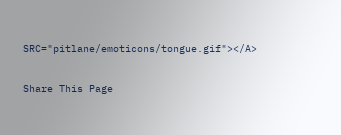SRC="pitlane/emoticons/tongue.gif"></A>

Share This Page